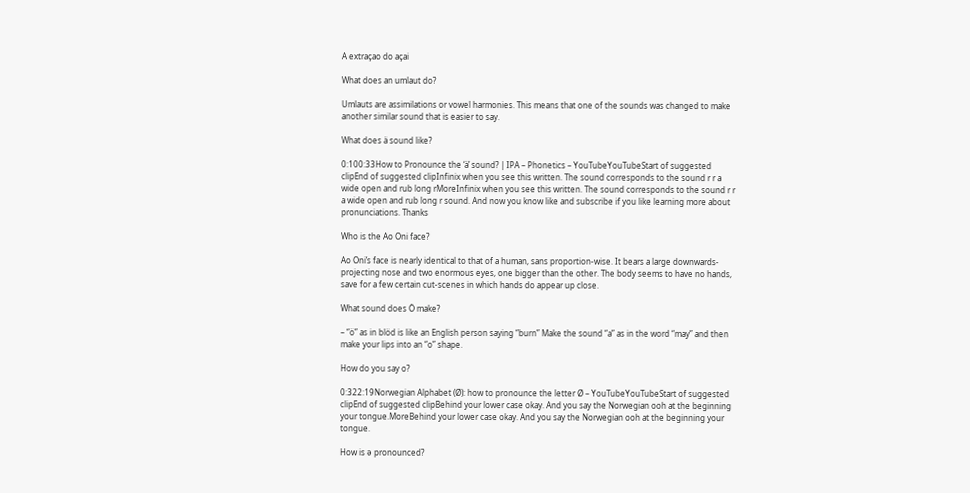A extraçao do açai

What does an umlaut do?

Umlauts are assimilations or vowel harmonies. This means that one of the sounds was changed to make another similar sound that is easier to say.

What does ä sound like?

0:100:33How to Pronounce the ‘ä’ sound? | IPA – Phonetics – YouTubeYouTubeStart of suggested clipEnd of suggested clipInfinix when you see this written. The sound corresponds to the sound r r a wide open and rub long rMoreInfinix when you see this written. The sound corresponds to the sound r r a wide open and rub long r sound. And now you know like and subscribe if you like learning more about pronunciations. Thanks

Who is the Ao Oni face?

Ao Oni’s face is nearly identical to that of a human, sans proportion-wise. It bears a large downwards-projecting nose and two enormous eyes, one bigger than the other. The body seems to have no hands, save for a few certain cut-scenes in which hands do appear up close.

What sound does Ö make?

– “ö” as in blöd is like an English person saying “burn” Make the sound “a” as in the word “may” and then make your lips into an “o” shape.

How do you say o?

0:322:19Norwegian Alphabet (Ø): how to pronounce the letter Ø – YouTubeYouTubeStart of suggested clipEnd of suggested clipBehind your lower case okay. And you say the Norwegian ooh at the beginning your tongue.MoreBehind your lower case okay. And you say the Norwegian ooh at the beginning your tongue.

How is ə pronounced?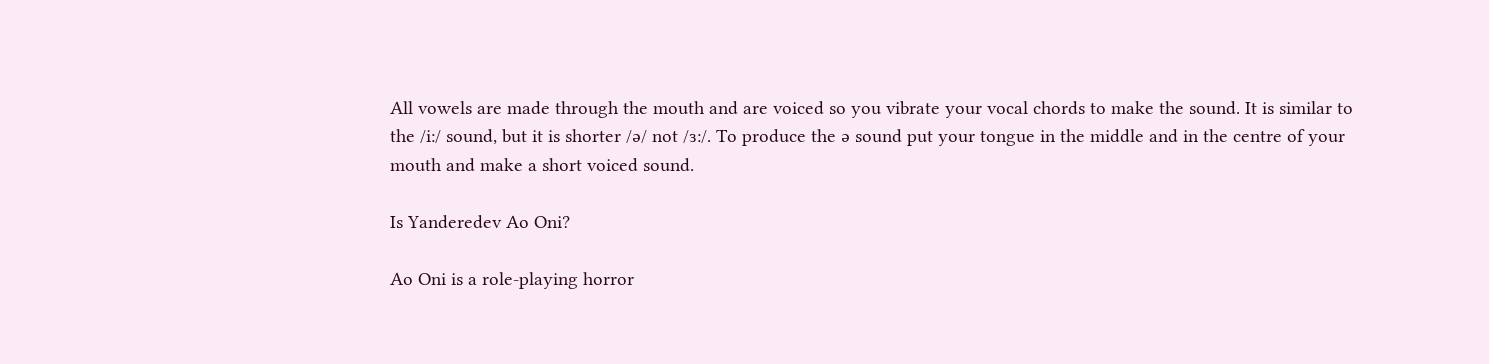All vowels are made through the mouth and are voiced so you vibrate your vocal chords to make the sound. It is similar to the /i:/ sound, but it is shorter /ə/ not /ɜ:/. To produce the ə sound put your tongue in the middle and in the centre of your mouth and make a short voiced sound.

Is Yanderedev Ao Oni?

Ao Oni is a role-playing horror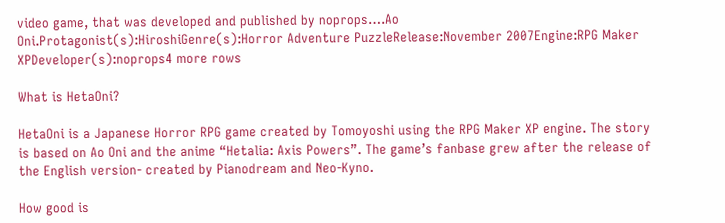video game, that was developed and published by noprops….Ao Oni.Protagonist(s):HiroshiGenre(s):Horror Adventure PuzzleRelease:November 2007Engine:RPG Maker XPDeveloper(s):noprops4 more rows

What is HetaOni?

HetaOni is a Japanese Horror RPG game created by Tomoyoshi using the RPG Maker XP engine. The story is based on Ao Oni and the anime “Hetalia: Axis Powers”. The game’s fanbase grew after the release of the English version- created by Pianodream and Neo-Kyno.

How good is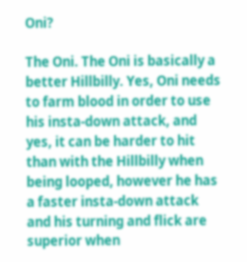Oni?

The Oni. The Oni is basically a better Hillbilly. Yes, Oni needs to farm blood in order to use his insta-down attack, and yes, it can be harder to hit than with the Hillbilly when being looped, however he has a faster insta-down attack and his turning and flick are superior when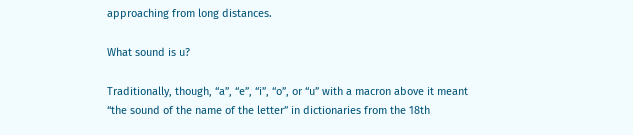approaching from long distances.

What sound is u?

Traditionally, though, “a”, “e”, “i”, “o”, or “u” with a macron above it meant “the sound of the name of the letter” in dictionaries from the 18th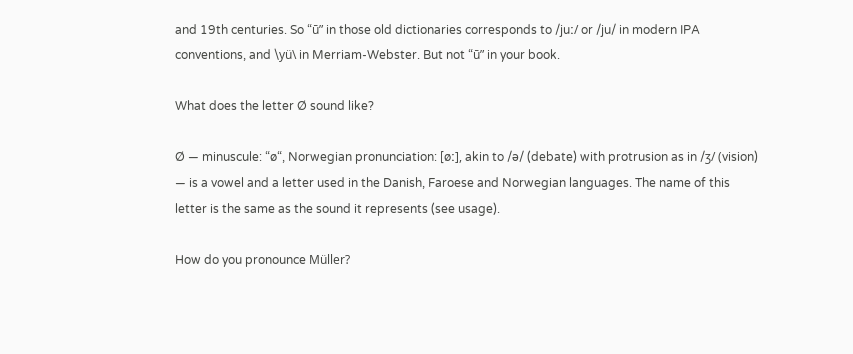and 19th centuries. So “ū” in those old dictionaries corresponds to /juː/ or /ju/ in modern IPA conventions, and \yü\ in Merriam-Webster. But not “ū” in your book.

What does the letter Ø sound like?

Ø — minuscule: “ø“, Norwegian pronunciation: [øː], akin to /ə/ (debate) with protrusion as in /ʒ/ (vision) — is a vowel and a letter used in the Danish, Faroese and Norwegian languages. The name of this letter is the same as the sound it represents (see usage).

How do you pronounce Müller?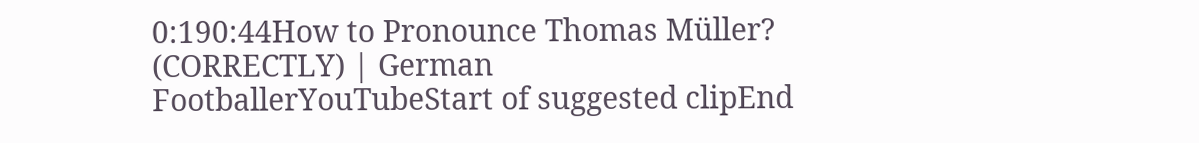0:190:44How to Pronounce Thomas Müller? (CORRECTLY) | German FootballerYouTubeStart of suggested clipEnd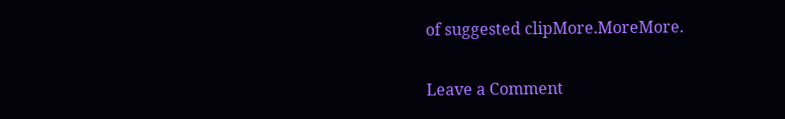of suggested clipMore.MoreMore.

Leave a Comment